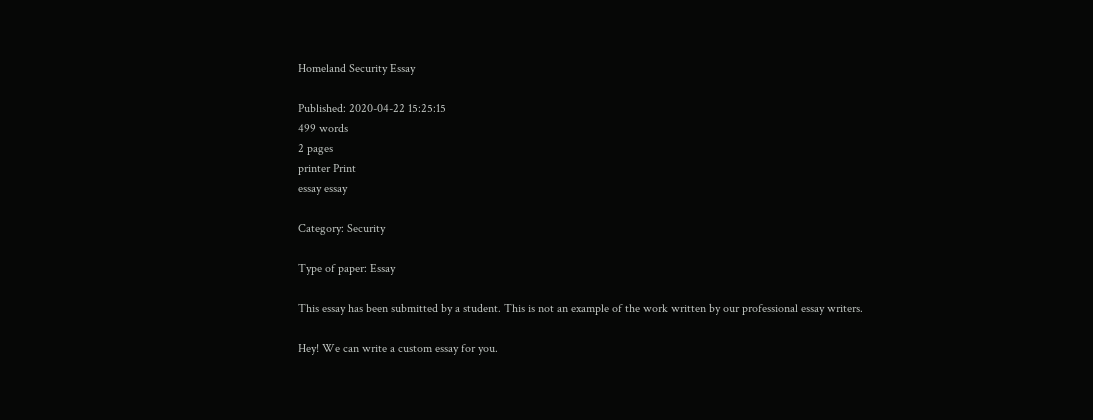Homeland Security Essay

Published: 2020-04-22 15:25:15
499 words
2 pages
printer Print
essay essay

Category: Security

Type of paper: Essay

This essay has been submitted by a student. This is not an example of the work written by our professional essay writers.

Hey! We can write a custom essay for you.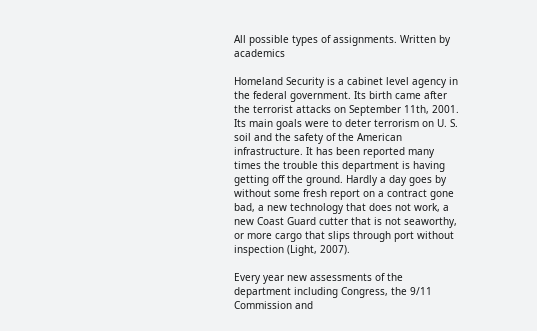All possible types of assignments. Written by academics

Homeland Security is a cabinet level agency in the federal government. Its birth came after the terrorist attacks on September 11th, 2001. Its main goals were to deter terrorism on U. S. soil and the safety of the American infrastructure. It has been reported many times the trouble this department is having getting off the ground. Hardly a day goes by without some fresh report on a contract gone bad, a new technology that does not work, a new Coast Guard cutter that is not seaworthy, or more cargo that slips through port without inspection (Light, 2007).

Every year new assessments of the department including Congress, the 9/11 Commission and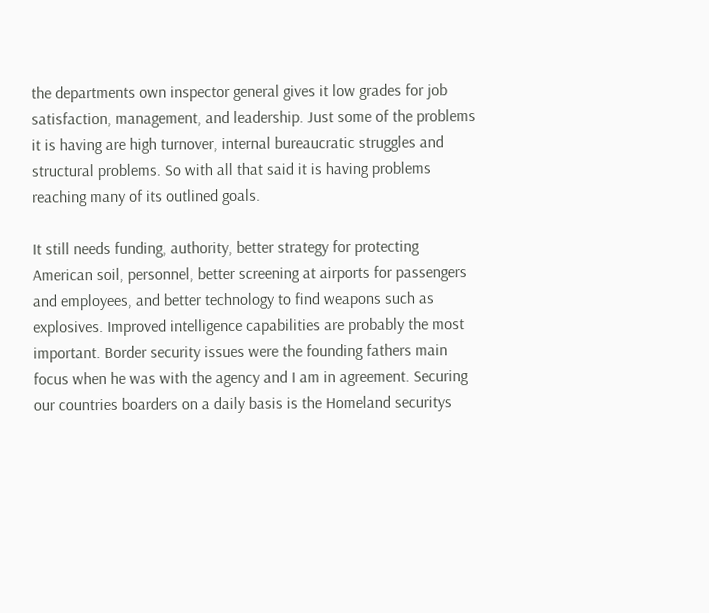the departments own inspector general gives it low grades for job satisfaction, management, and leadership. Just some of the problems it is having are high turnover, internal bureaucratic struggles and structural problems. So with all that said it is having problems reaching many of its outlined goals.

It still needs funding, authority, better strategy for protecting American soil, personnel, better screening at airports for passengers and employees, and better technology to find weapons such as explosives. Improved intelligence capabilities are probably the most important. Border security issues were the founding fathers main focus when he was with the agency and I am in agreement. Securing our countries boarders on a daily basis is the Homeland securitys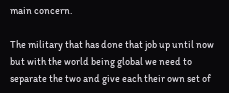main concern.

The military that has done that job up until now but with the world being global we need to separate the two and give each their own set of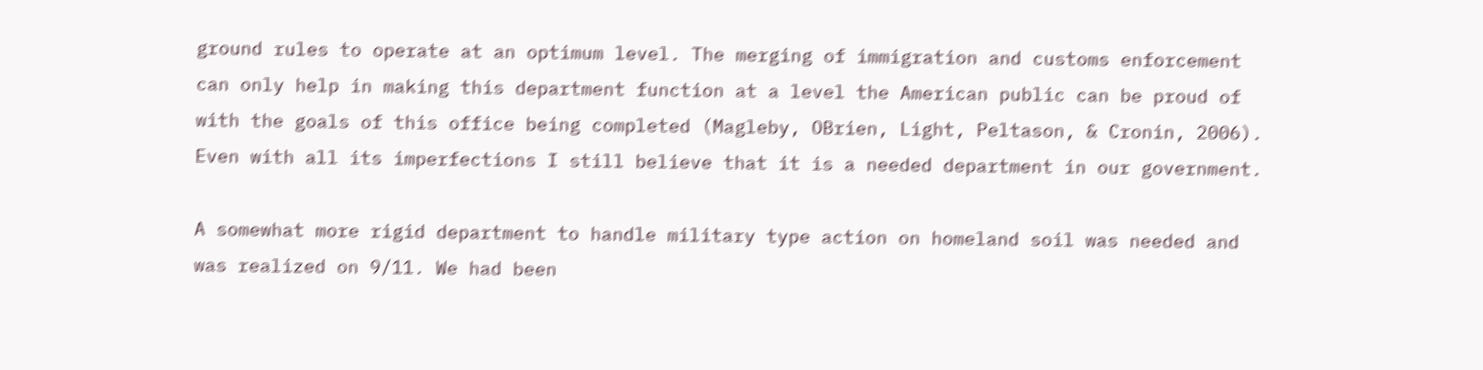ground rules to operate at an optimum level. The merging of immigration and customs enforcement can only help in making this department function at a level the American public can be proud of with the goals of this office being completed (Magleby, OBrien, Light, Peltason, & Cronin, 2006). Even with all its imperfections I still believe that it is a needed department in our government.

A somewhat more rigid department to handle military type action on homeland soil was needed and was realized on 9/11. We had been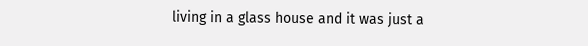living in a glass house and it was just a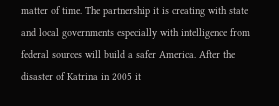matter of time. The partnership it is creating with state and local governments especially with intelligence from federal sources will build a safer America. After the disaster of Katrina in 2005 it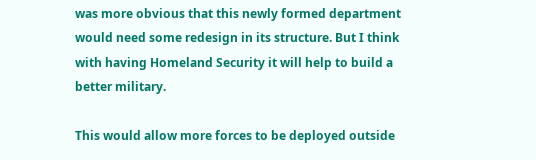was more obvious that this newly formed department would need some redesign in its structure. But I think with having Homeland Security it will help to build a better military.

This would allow more forces to be deployed outside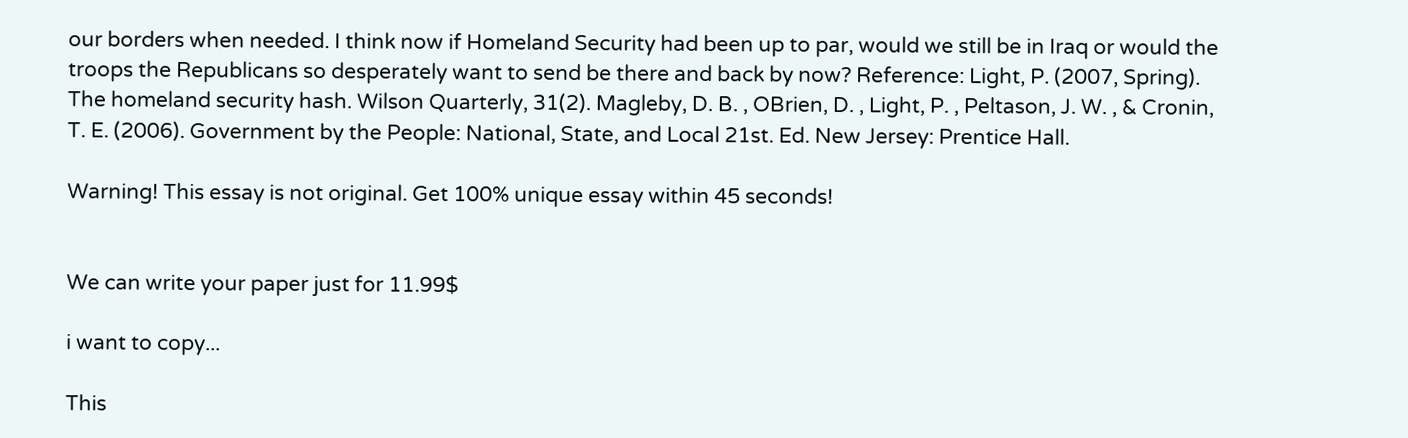our borders when needed. I think now if Homeland Security had been up to par, would we still be in Iraq or would the troops the Republicans so desperately want to send be there and back by now? Reference: Light, P. (2007, Spring). The homeland security hash. Wilson Quarterly, 31(2). Magleby, D. B. , OBrien, D. , Light, P. , Peltason, J. W. , & Cronin, T. E. (2006). Government by the People: National, State, and Local 21st. Ed. New Jersey: Prentice Hall.

Warning! This essay is not original. Get 100% unique essay within 45 seconds!


We can write your paper just for 11.99$

i want to copy...

This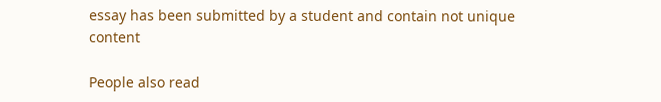essay has been submitted by a student and contain not unique content

People also read